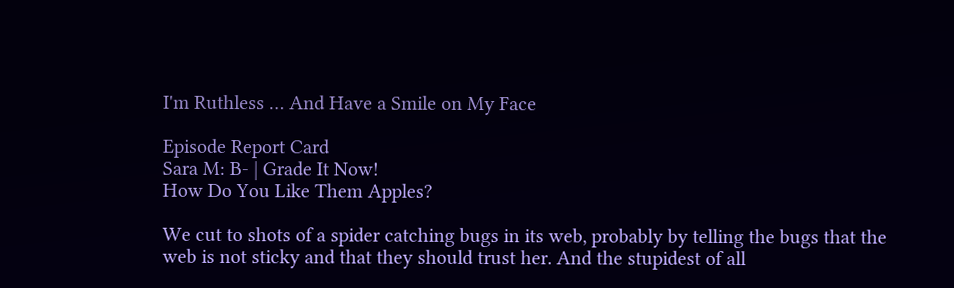I'm Ruthless … And Have a Smile on My Face

Episode Report Card
Sara M: B- | Grade It Now!
How Do You Like Them Apples?

We cut to shots of a spider catching bugs in its web, probably by telling the bugs that the web is not sticky and that they should trust her. And the stupidest of all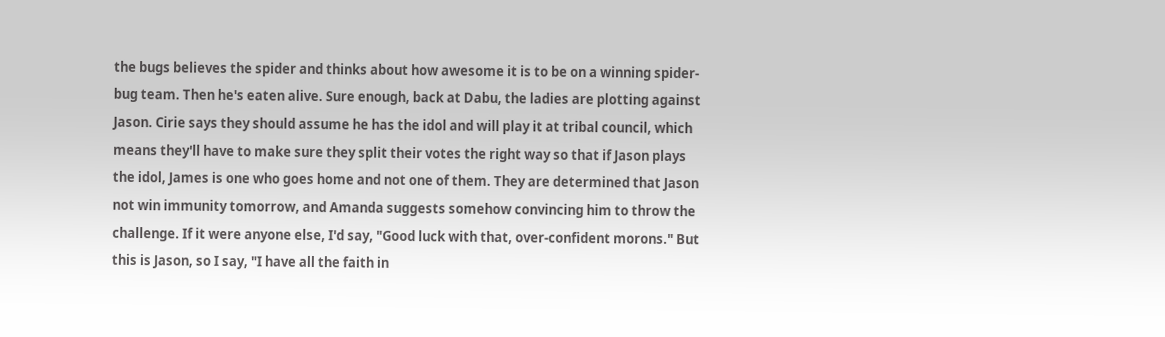the bugs believes the spider and thinks about how awesome it is to be on a winning spider-bug team. Then he's eaten alive. Sure enough, back at Dabu, the ladies are plotting against Jason. Cirie says they should assume he has the idol and will play it at tribal council, which means they'll have to make sure they split their votes the right way so that if Jason plays the idol, James is one who goes home and not one of them. They are determined that Jason not win immunity tomorrow, and Amanda suggests somehow convincing him to throw the challenge. If it were anyone else, I'd say, "Good luck with that, over-confident morons." But this is Jason, so I say, "I have all the faith in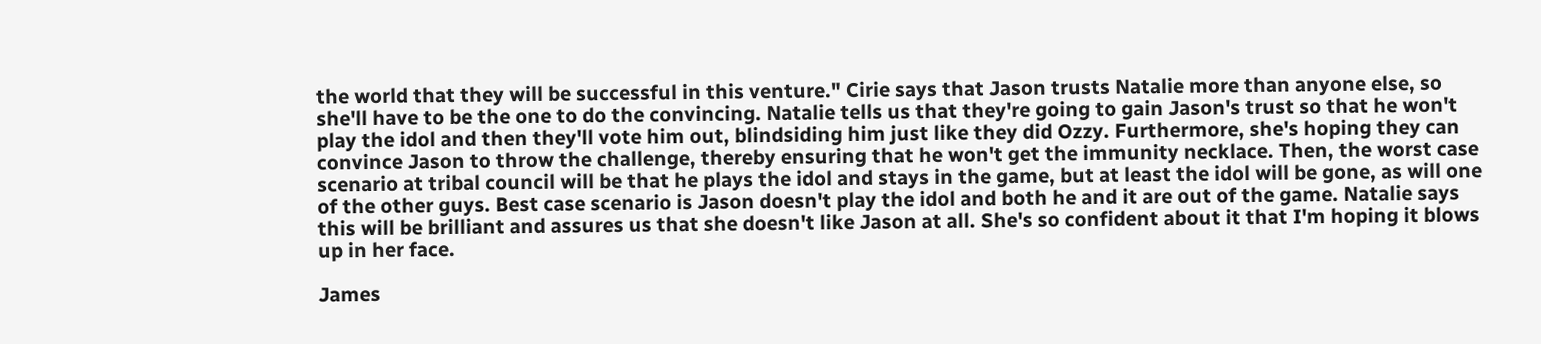the world that they will be successful in this venture." Cirie says that Jason trusts Natalie more than anyone else, so she'll have to be the one to do the convincing. Natalie tells us that they're going to gain Jason's trust so that he won't play the idol and then they'll vote him out, blindsiding him just like they did Ozzy. Furthermore, she's hoping they can convince Jason to throw the challenge, thereby ensuring that he won't get the immunity necklace. Then, the worst case scenario at tribal council will be that he plays the idol and stays in the game, but at least the idol will be gone, as will one of the other guys. Best case scenario is Jason doesn't play the idol and both he and it are out of the game. Natalie says this will be brilliant and assures us that she doesn't like Jason at all. She's so confident about it that I'm hoping it blows up in her face.

James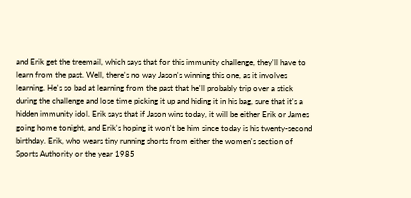and Erik get the treemail, which says that for this immunity challenge, they'll have to learn from the past. Well, there's no way Jason's winning this one, as it involves learning. He's so bad at learning from the past that he'll probably trip over a stick during the challenge and lose time picking it up and hiding it in his bag, sure that it's a hidden immunity idol. Erik says that if Jason wins today, it will be either Erik or James going home tonight, and Erik's hoping it won't be him since today is his twenty-second birthday. Erik, who wears tiny running shorts from either the women's section of Sports Authority or the year 1985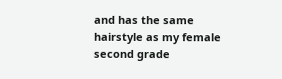and has the same hairstyle as my female second grade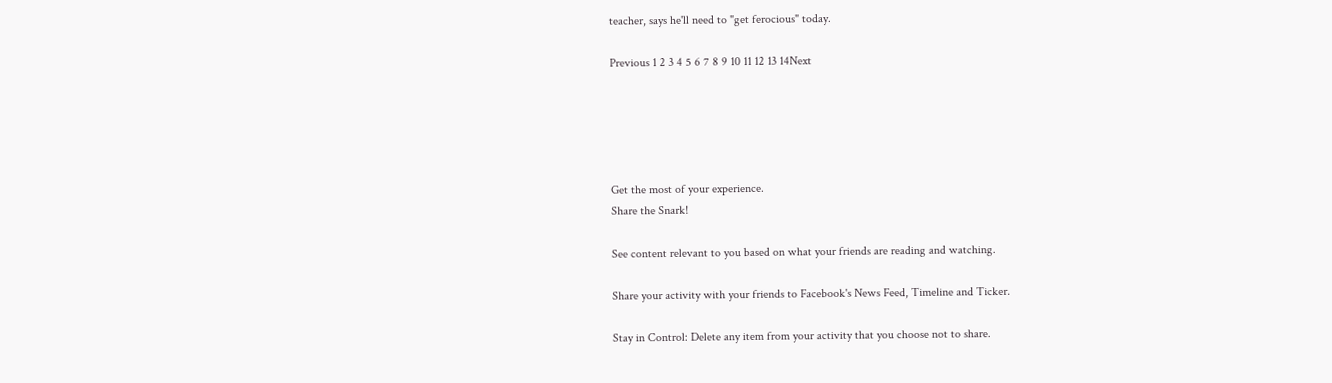teacher, says he'll need to "get ferocious" today.

Previous 1 2 3 4 5 6 7 8 9 10 11 12 13 14Next





Get the most of your experience.
Share the Snark!

See content relevant to you based on what your friends are reading and watching.

Share your activity with your friends to Facebook's News Feed, Timeline and Ticker.

Stay in Control: Delete any item from your activity that you choose not to share.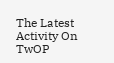The Latest Activity On TwOP